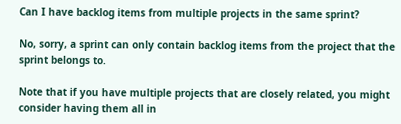Can I have backlog items from multiple projects in the same sprint?

No, sorry, a sprint can only contain backlog items from the project that the sprint belongs to.

Note that if you have multiple projects that are closely related, you might consider having them all in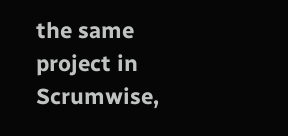the same project in Scrumwise,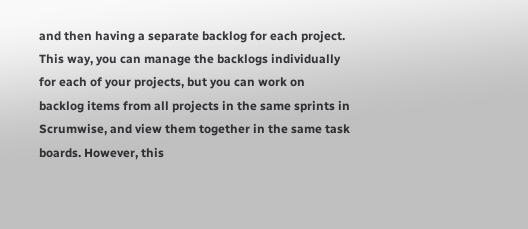and then having a separate backlog for each project. This way, you can manage the backlogs individually for each of your projects, but you can work on backlog items from all projects in the same sprints in Scrumwise, and view them together in the same task boards. However, this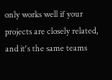only works well if your projects are closely related, and it's the same teams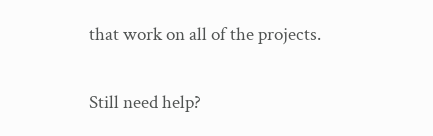that work on all of the projects.

Still need help?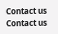Contact us Contact us